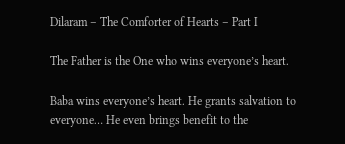Dilaram – The Comforter of Hearts – Part I

The Father is the One who wins everyone’s heart.

Baba wins everyone’s heart. He grants salvation to everyone… He even brings benefit to the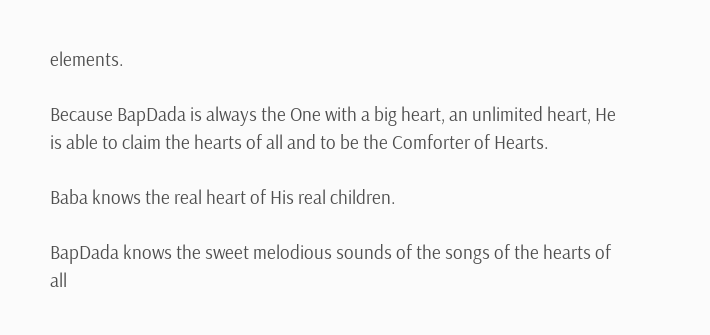elements.

Because BapDada is always the One with a big heart, an unlimited heart, He is able to claim the hearts of all and to be the Comforter of Hearts.

Baba knows the real heart of His real children.

BapDada knows the sweet melodious sounds of the songs of the hearts of all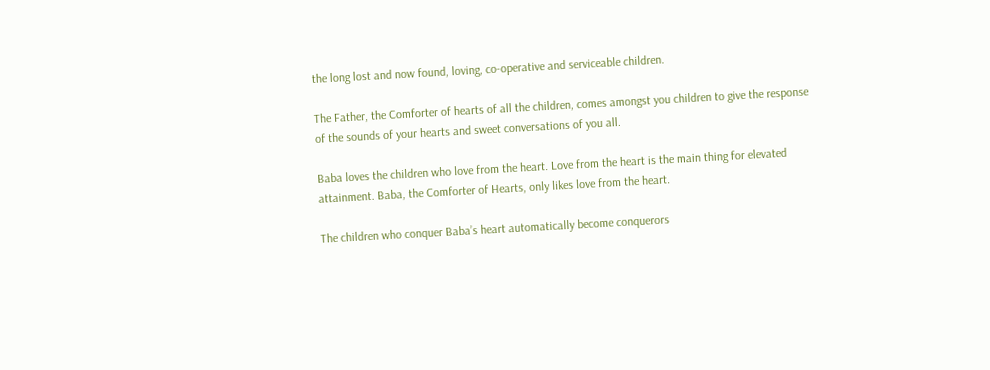the long lost and now found, loving, co-operative and serviceable children.

The Father, the Comforter of hearts of all the children, comes amongst you children to give the response of the sounds of your hearts and sweet conversations of you all.

Baba loves the children who love from the heart. Love from the heart is the main thing for elevated attainment. Baba, the Comforter of Hearts, only likes love from the heart.

The children who conquer Baba’s heart automatically become conquerors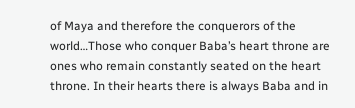of Maya and therefore the conquerors of the world…Those who conquer Baba’s heart throne are ones who remain constantly seated on the heart throne. In their hearts there is always Baba and in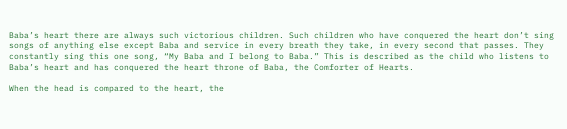Baba’s heart there are always such victorious children. Such children who have conquered the heart don’t sing songs of anything else except Baba and service in every breath they take, in every second that passes. They constantly sing this one song, “My Baba and I belong to Baba.” This is described as the child who listens to Baba’s heart and has conquered the heart throne of Baba, the Comforter of Hearts.

When the head is compared to the heart, the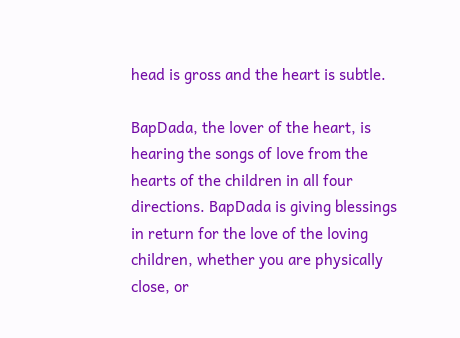head is gross and the heart is subtle.

BapDada, the lover of the heart, is hearing the songs of love from the hearts of the children in all four directions. BapDada is giving blessings in return for the love of the loving children, whether you are physically close, or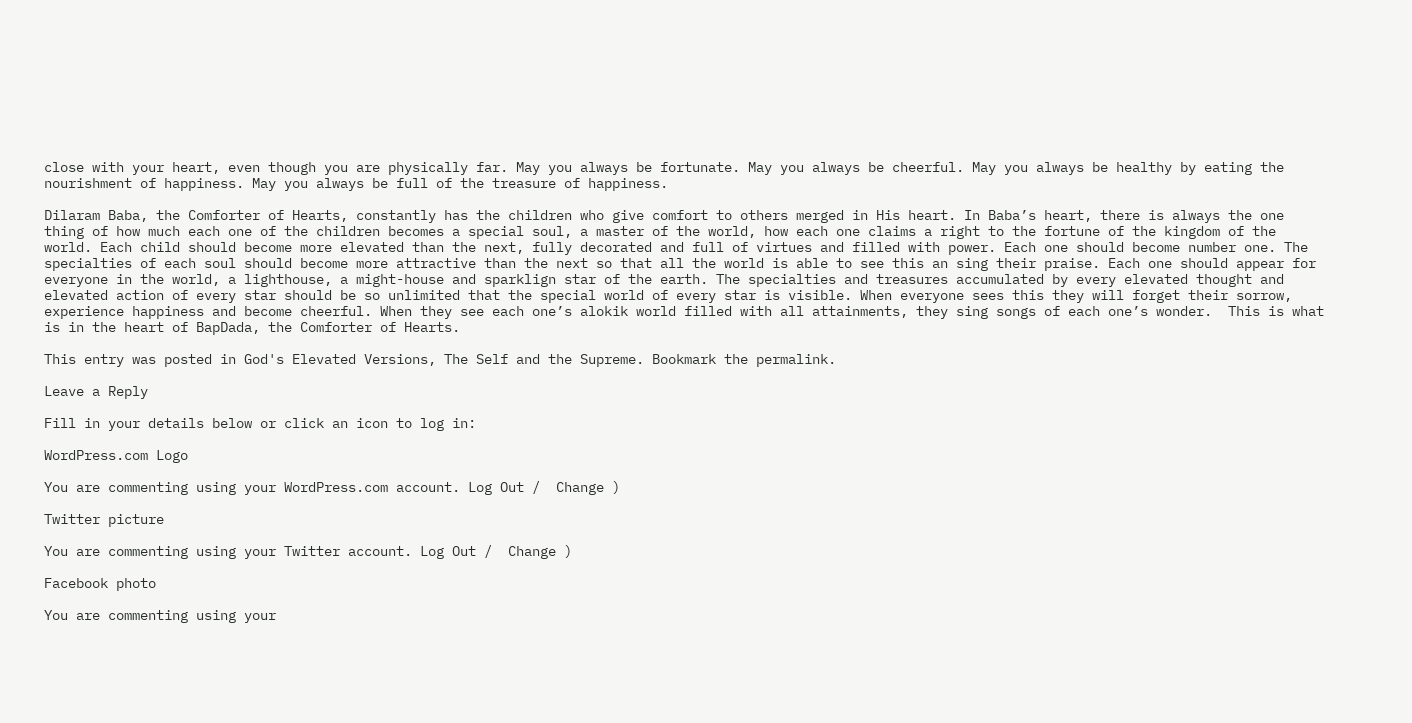close with your heart, even though you are physically far. May you always be fortunate. May you always be cheerful. May you always be healthy by eating the nourishment of happiness. May you always be full of the treasure of happiness.

Dilaram Baba, the Comforter of Hearts, constantly has the children who give comfort to others merged in His heart. In Baba’s heart, there is always the one thing of how much each one of the children becomes a special soul, a master of the world, how each one claims a right to the fortune of the kingdom of the world. Each child should become more elevated than the next, fully decorated and full of virtues and filled with power. Each one should become number one. The specialties of each soul should become more attractive than the next so that all the world is able to see this an sing their praise. Each one should appear for everyone in the world, a lighthouse, a might-house and sparklign star of the earth. The specialties and treasures accumulated by every elevated thought and elevated action of every star should be so unlimited that the special world of every star is visible. When everyone sees this they will forget their sorrow, experience happiness and become cheerful. When they see each one’s alokik world filled with all attainments, they sing songs of each one’s wonder.  This is what is in the heart of BapDada, the Comforter of Hearts.

This entry was posted in God's Elevated Versions, The Self and the Supreme. Bookmark the permalink.

Leave a Reply

Fill in your details below or click an icon to log in:

WordPress.com Logo

You are commenting using your WordPress.com account. Log Out /  Change )

Twitter picture

You are commenting using your Twitter account. Log Out /  Change )

Facebook photo

You are commenting using your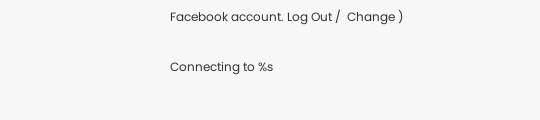Facebook account. Log Out /  Change )

Connecting to %s